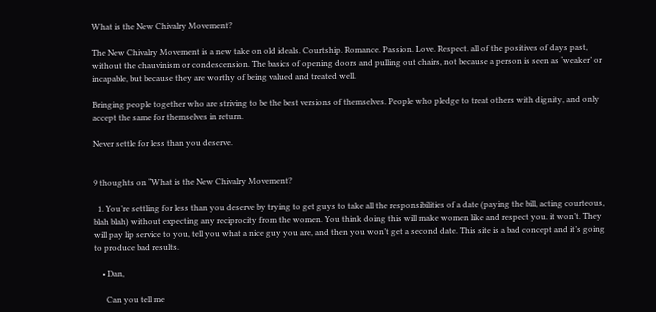What is the New Chivalry Movement?

The New Chivalry Movement is a new take on old ideals. Courtship. Romance. Passion. Love. Respect. all of the positives of days past, without the chauvinism or condescension. The basics of opening doors and pulling out chairs, not because a person is seen as ‘weaker’ or incapable, but because they are worthy of being valued and treated well.

Bringing people together who are striving to be the best versions of themselves. People who pledge to treat others with dignity, and only accept the same for themselves in return.

Never settle for less than you deserve.


9 thoughts on “What is the New Chivalry Movement?

  1. You’re settling for less than you deserve by trying to get guys to take all the responsibilities of a date (paying the bill, acting courteous, blah blah) without expecting any reciprocity from the women. You think doing this will make women like and respect you. it won’t. They will pay lip service to you, tell you what a nice guy you are, and then you won’t get a second date. This site is a bad concept and it’s going to produce bad results.

    • Dan,

      Can you tell me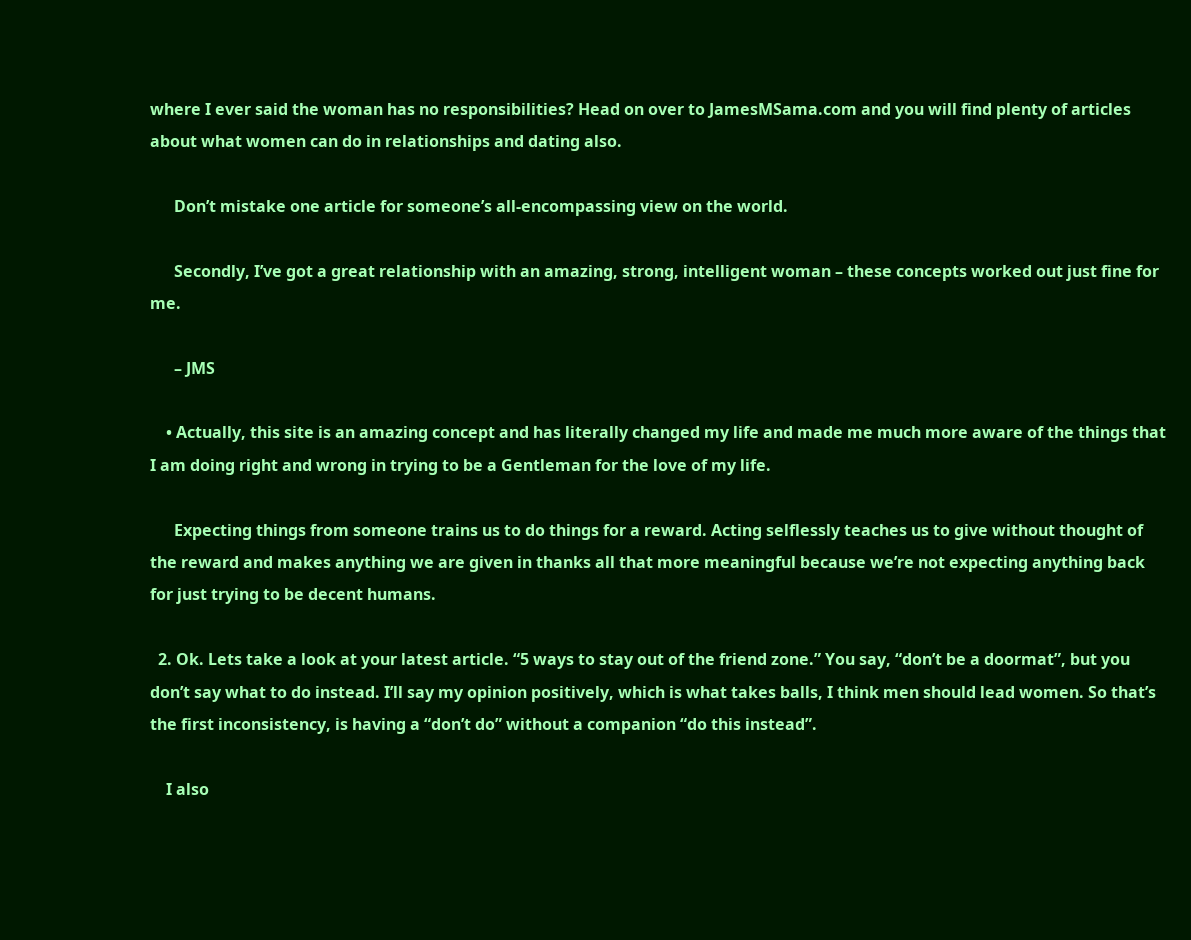where I ever said the woman has no responsibilities? Head on over to JamesMSama.com and you will find plenty of articles about what women can do in relationships and dating also.

      Don’t mistake one article for someone’s all-encompassing view on the world.

      Secondly, I’ve got a great relationship with an amazing, strong, intelligent woman – these concepts worked out just fine for me.

      – JMS

    • Actually, this site is an amazing concept and has literally changed my life and made me much more aware of the things that I am doing right and wrong in trying to be a Gentleman for the love of my life.

      Expecting things from someone trains us to do things for a reward. Acting selflessly teaches us to give without thought of the reward and makes anything we are given in thanks all that more meaningful because we’re not expecting anything back for just trying to be decent humans.

  2. Ok. Lets take a look at your latest article. “5 ways to stay out of the friend zone.” You say, “don’t be a doormat”, but you don’t say what to do instead. I’ll say my opinion positively, which is what takes balls, I think men should lead women. So that’s the first inconsistency, is having a “don’t do” without a companion “do this instead”.

    I also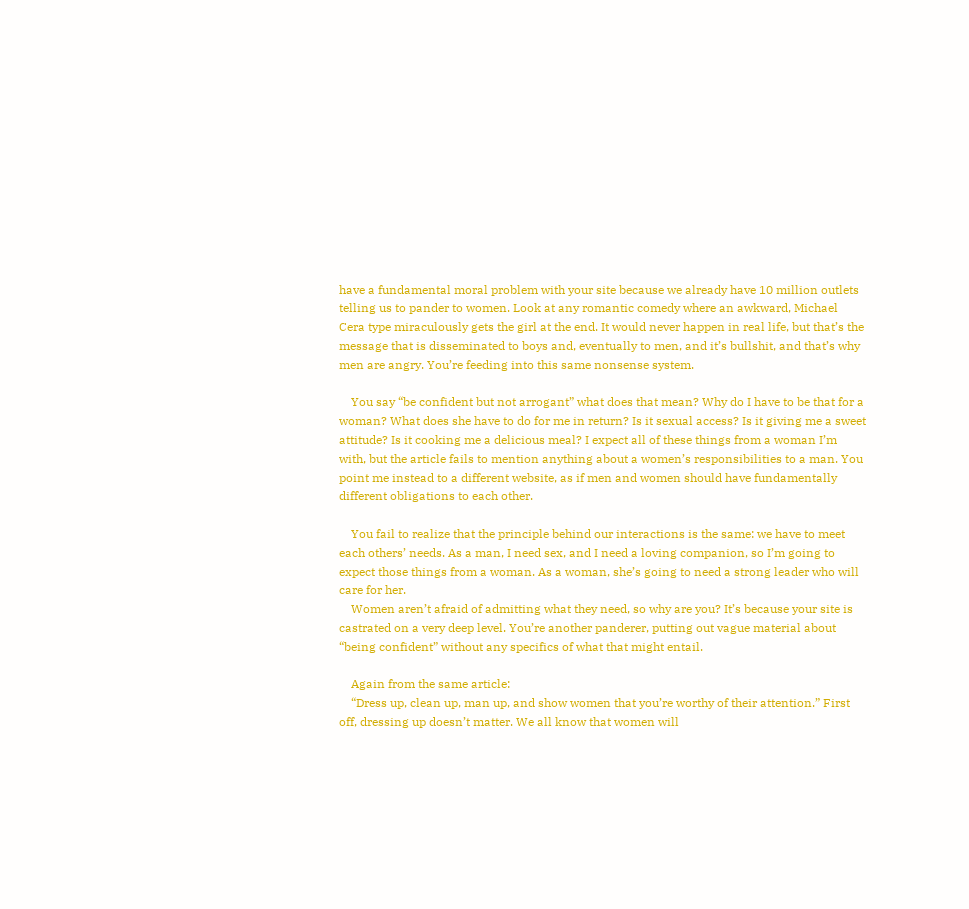have a fundamental moral problem with your site because we already have 10 million outlets telling us to pander to women. Look at any romantic comedy where an awkward, Michael Cera type miraculously gets the girl at the end. It would never happen in real life, but that’s the message that is disseminated to boys and, eventually to men, and it’s bullshit, and that’s why men are angry. You’re feeding into this same nonsense system.

    You say “be confident but not arrogant” what does that mean? Why do I have to be that for a woman? What does she have to do for me in return? Is it sexual access? Is it giving me a sweet attitude? Is it cooking me a delicious meal? I expect all of these things from a woman I’m with, but the article fails to mention anything about a women’s responsibilities to a man. You point me instead to a different website, as if men and women should have fundamentally different obligations to each other.

    You fail to realize that the principle behind our interactions is the same: we have to meet each others’ needs. As a man, I need sex, and I need a loving companion, so I’m going to expect those things from a woman. As a woman, she’s going to need a strong leader who will care for her.
    Women aren’t afraid of admitting what they need, so why are you? It’s because your site is castrated on a very deep level. You’re another panderer, putting out vague material about “being confident” without any specifics of what that might entail.

    Again from the same article:
    “Dress up, clean up, man up, and show women that you’re worthy of their attention.” First off, dressing up doesn’t matter. We all know that women will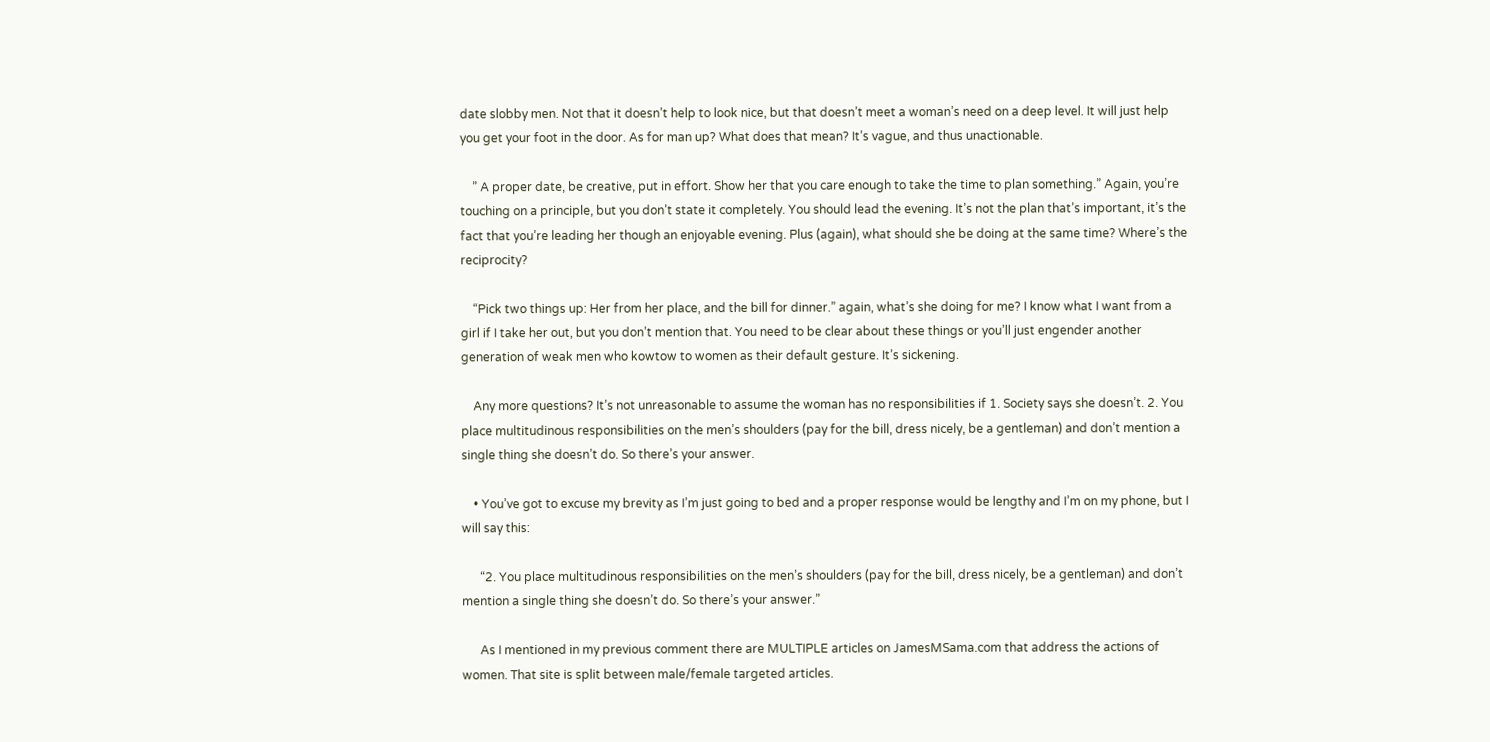date slobby men. Not that it doesn’t help to look nice, but that doesn’t meet a woman’s need on a deep level. It will just help you get your foot in the door. As for man up? What does that mean? It’s vague, and thus unactionable.

    ” A proper date, be creative, put in effort. Show her that you care enough to take the time to plan something.” Again, you’re touching on a principle, but you don’t state it completely. You should lead the evening. It’s not the plan that’s important, it’s the fact that you’re leading her though an enjoyable evening. Plus (again), what should she be doing at the same time? Where’s the reciprocity?

    “Pick two things up: Her from her place, and the bill for dinner.” again, what’s she doing for me? I know what I want from a girl if I take her out, but you don’t mention that. You need to be clear about these things or you’ll just engender another generation of weak men who kowtow to women as their default gesture. It’s sickening.

    Any more questions? It’s not unreasonable to assume the woman has no responsibilities if 1. Society says she doesn’t. 2. You place multitudinous responsibilities on the men’s shoulders (pay for the bill, dress nicely, be a gentleman) and don’t mention a single thing she doesn’t do. So there’s your answer.

    • You’ve got to excuse my brevity as I’m just going to bed and a proper response would be lengthy and I’m on my phone, but I will say this:

      “2. You place multitudinous responsibilities on the men’s shoulders (pay for the bill, dress nicely, be a gentleman) and don’t mention a single thing she doesn’t do. So there’s your answer.”

      As I mentioned in my previous comment there are MULTIPLE articles on JamesMSama.com that address the actions of women. That site is split between male/female targeted articles.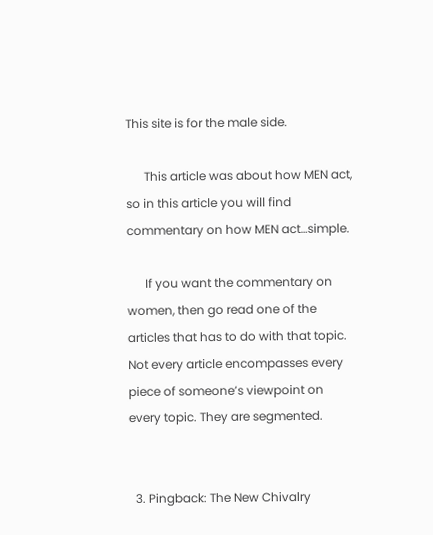This site is for the male side.

      This article was about how MEN act, so in this article you will find commentary on how MEN act…simple.

      If you want the commentary on women, then go read one of the articles that has to do with that topic. Not every article encompasses every piece of someone’s viewpoint on every topic. They are segmented.


  3. Pingback: The New Chivalry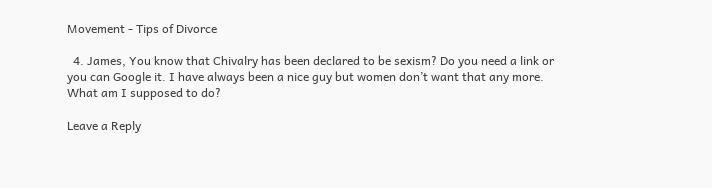Movement - Tips of Divorce

  4. James, You know that Chivalry has been declared to be sexism? Do you need a link or you can Google it. I have always been a nice guy but women don’t want that any more. What am I supposed to do?

Leave a Reply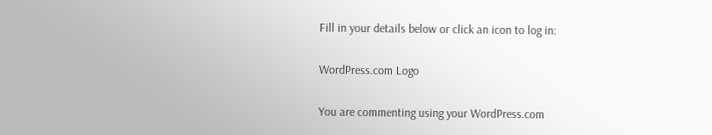Fill in your details below or click an icon to log in:

WordPress.com Logo

You are commenting using your WordPress.com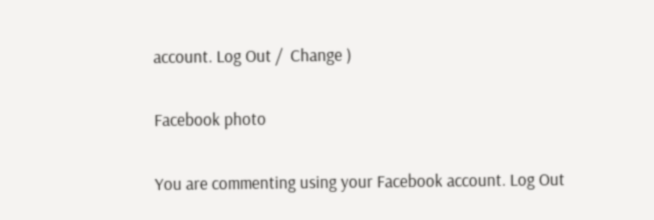account. Log Out /  Change )

Facebook photo

You are commenting using your Facebook account. Log Out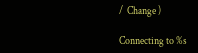/  Change )

Connecting to %s